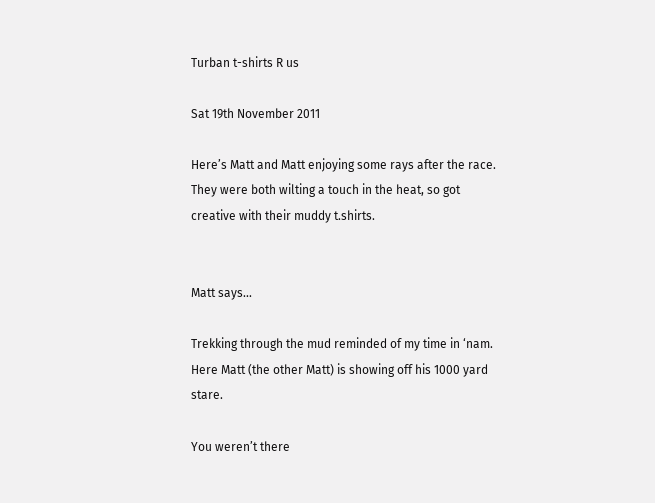Turban t-shirts R us

Sat 19th November 2011

Here’s Matt and Matt enjoying some rays after the race. They were both wilting a touch in the heat, so got creative with their muddy t.shirts.


Matt says...

Trekking through the mud reminded of my time in ‘nam. Here Matt (the other Matt) is showing off his 1000 yard stare.

You weren’t there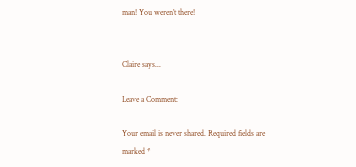man! You weren’t there!


Claire says...

Leave a Comment:

Your email is never shared. Required fields are marked *